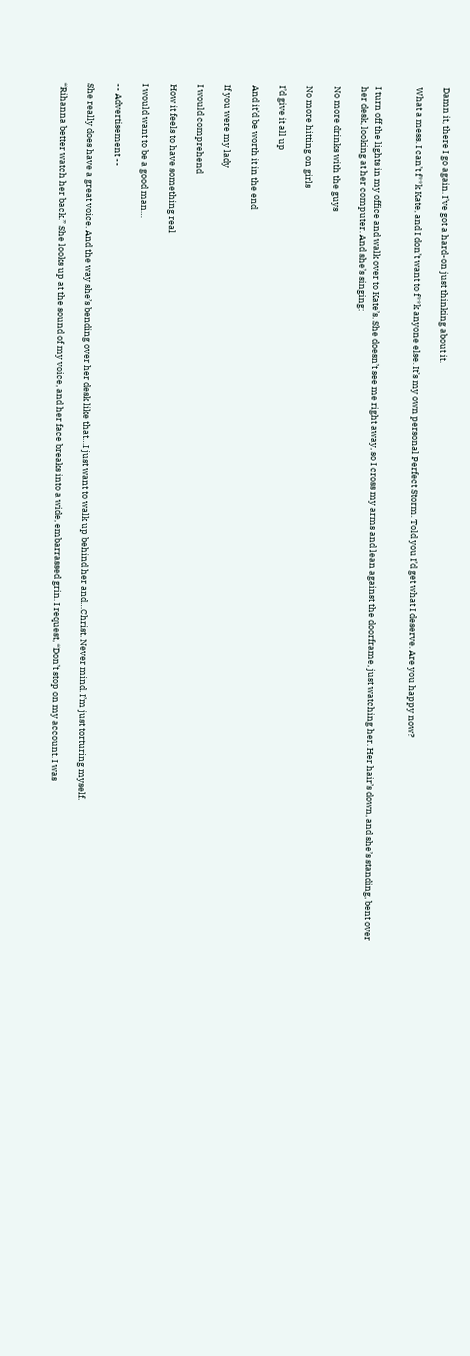Damn it, there I go again. I’ve got a hard-on just thinking about it.

What a mess. I can’t f**k Kate, and I don’t want to f**k anyone else. It’s my own personal Perfect Storm. Told you I’d get what I deserve. Are you happy now?


I turn off the lights in my office and walk over to Kate’s. She doesn’t see me right away, so I cross my arms and lean against the doorframe, just watching her. Her hair’s down, and she’s standing, bent over her desk, looking at her computer. And she’s singing:

No more drinks with the guys

No more hitting on girls

I’d give it all up

And it’d be worth it in the end

If you were my lady

I would comprehend

How it feels to have something real

I would want to be a good man…

-- Advertisement --

She really does have a great voice. And the way she’s bending over her desk like that…I just want to walk up behind her and…Christ. Never mind. I’m just torturing myself.

“Rihanna better watch her back.” She looks up at the sound of my voice, and her face breaks into a wide, embarrassed grin. I request, “Don’t stop on my account. I was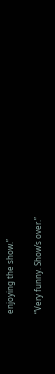enjoying the show.”

“Very funny. Show’s over.”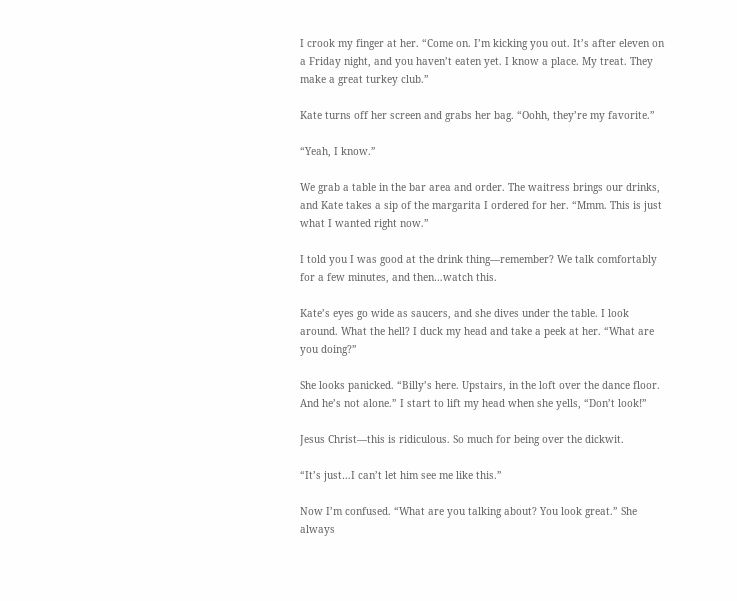I crook my finger at her. “Come on. I’m kicking you out. It’s after eleven on a Friday night, and you haven’t eaten yet. I know a place. My treat. They make a great turkey club.”

Kate turns off her screen and grabs her bag. “Oohh, they’re my favorite.”

“Yeah, I know.”

We grab a table in the bar area and order. The waitress brings our drinks, and Kate takes a sip of the margarita I ordered for her. “Mmm. This is just what I wanted right now.”

I told you I was good at the drink thing—remember? We talk comfortably for a few minutes, and then…watch this.

Kate’s eyes go wide as saucers, and she dives under the table. I look around. What the hell? I duck my head and take a peek at her. “What are you doing?”

She looks panicked. “Billy’s here. Upstairs, in the loft over the dance floor. And he’s not alone.” I start to lift my head when she yells, “Don’t look!”

Jesus Christ—this is ridiculous. So much for being over the dickwit.

“It’s just…I can’t let him see me like this.”

Now I’m confused. “What are you talking about? You look great.” She always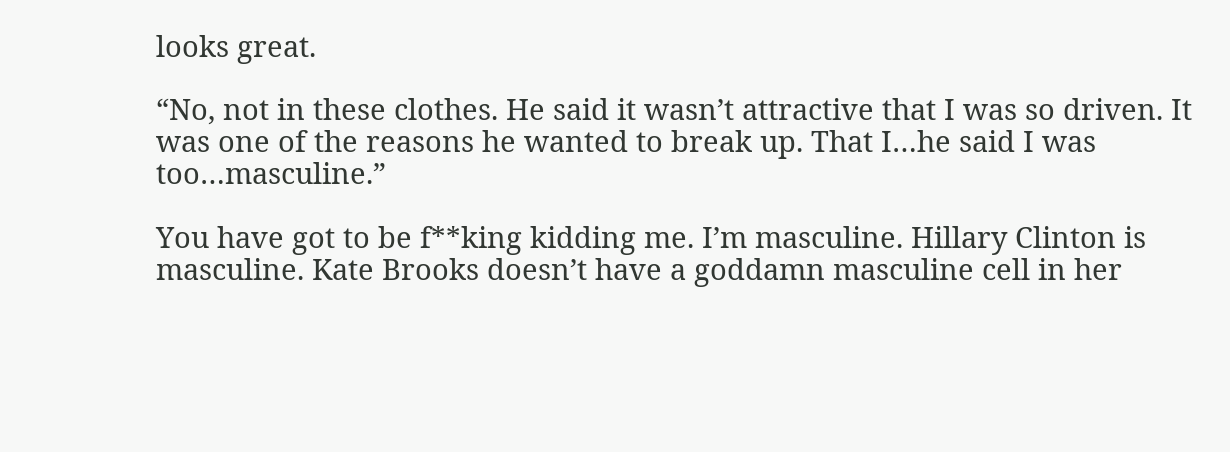looks great.

“No, not in these clothes. He said it wasn’t attractive that I was so driven. It was one of the reasons he wanted to break up. That I…he said I was too…masculine.”

You have got to be f**king kidding me. I’m masculine. Hillary Clinton is masculine. Kate Brooks doesn’t have a goddamn masculine cell in her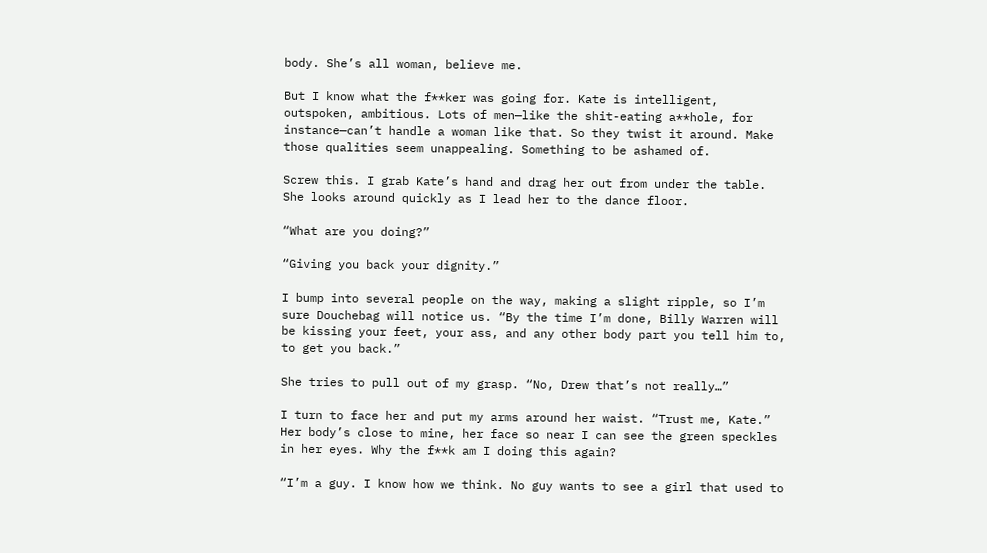body. She’s all woman, believe me.

But I know what the f**ker was going for. Kate is intelligent, outspoken, ambitious. Lots of men—like the shit-eating a**hole, for instance—can’t handle a woman like that. So they twist it around. Make those qualities seem unappealing. Something to be ashamed of.

Screw this. I grab Kate’s hand and drag her out from under the table. She looks around quickly as I lead her to the dance floor.

“What are you doing?”

“Giving you back your dignity.”

I bump into several people on the way, making a slight ripple, so I’m sure Douchebag will notice us. “By the time I’m done, Billy Warren will be kissing your feet, your ass, and any other body part you tell him to, to get you back.”

She tries to pull out of my grasp. “No, Drew that’s not really…”

I turn to face her and put my arms around her waist. “Trust me, Kate.” Her body’s close to mine, her face so near I can see the green speckles in her eyes. Why the f**k am I doing this again?

“I’m a guy. I know how we think. No guy wants to see a girl that used to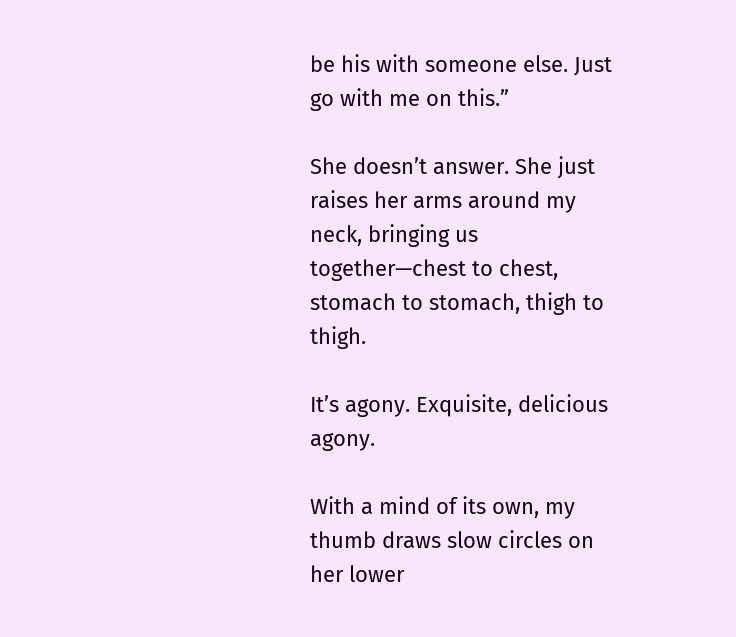be his with someone else. Just go with me on this.”

She doesn’t answer. She just raises her arms around my neck, bringing us together—chest to chest, stomach to stomach, thigh to thigh.

It’s agony. Exquisite, delicious agony.

With a mind of its own, my thumb draws slow circles on her lower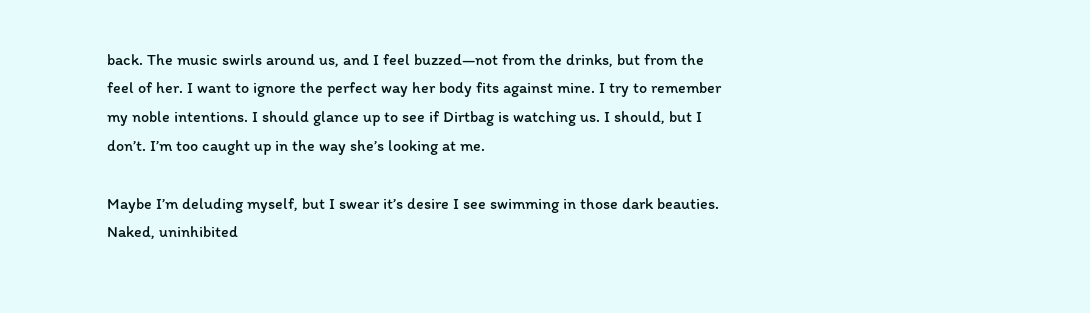back. The music swirls around us, and I feel buzzed—not from the drinks, but from the feel of her. I want to ignore the perfect way her body fits against mine. I try to remember my noble intentions. I should glance up to see if Dirtbag is watching us. I should, but I don’t. I’m too caught up in the way she’s looking at me.

Maybe I’m deluding myself, but I swear it’s desire I see swimming in those dark beauties. Naked, uninhibited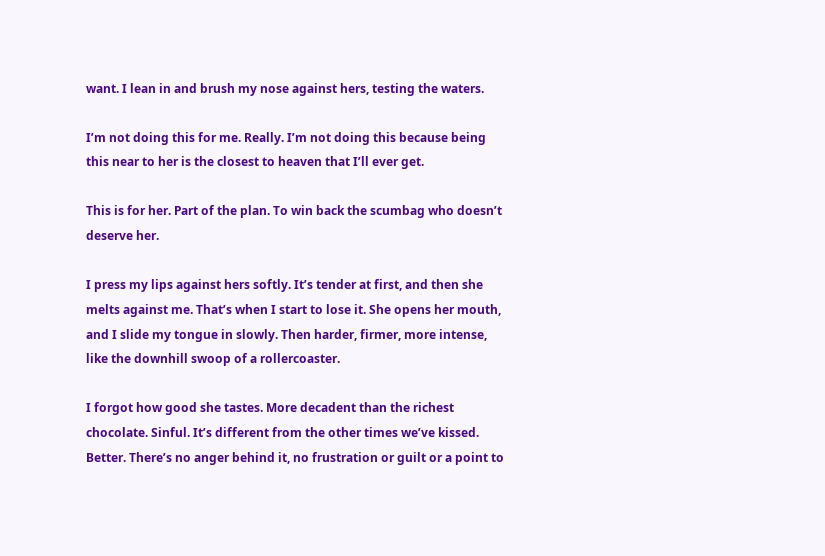want. I lean in and brush my nose against hers, testing the waters.

I’m not doing this for me. Really. I’m not doing this because being this near to her is the closest to heaven that I’ll ever get.

This is for her. Part of the plan. To win back the scumbag who doesn’t deserve her.

I press my lips against hers softly. It’s tender at first, and then she melts against me. That’s when I start to lose it. She opens her mouth, and I slide my tongue in slowly. Then harder, firmer, more intense, like the downhill swoop of a rollercoaster.

I forgot how good she tastes. More decadent than the richest chocolate. Sinful. It’s different from the other times we’ve kissed. Better. There’s no anger behind it, no frustration or guilt or a point to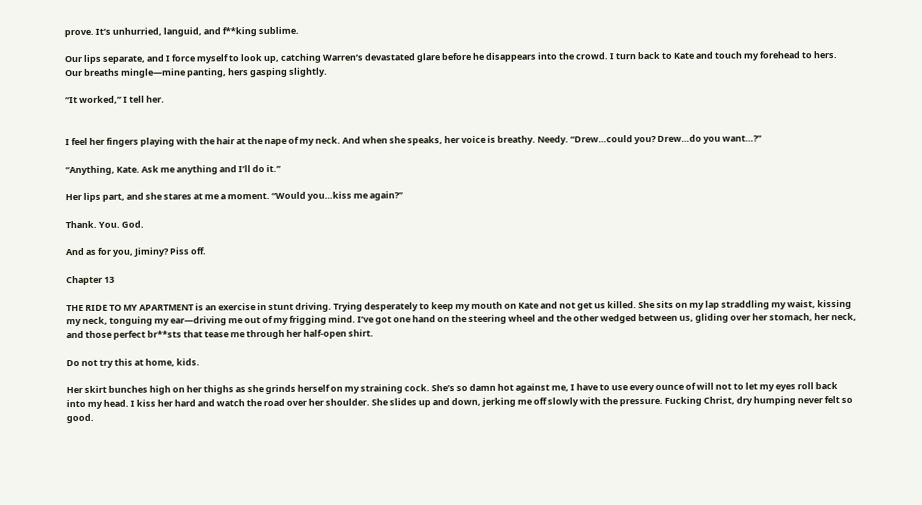prove. It’s unhurried, languid, and f**king sublime.

Our lips separate, and I force myself to look up, catching Warren’s devastated glare before he disappears into the crowd. I turn back to Kate and touch my forehead to hers. Our breaths mingle—mine panting, hers gasping slightly.

“It worked,” I tell her.


I feel her fingers playing with the hair at the nape of my neck. And when she speaks, her voice is breathy. Needy. “Drew…could you? Drew…do you want…?”

“Anything, Kate. Ask me anything and I’ll do it.”

Her lips part, and she stares at me a moment. “Would you…kiss me again?”

Thank. You. God.

And as for you, Jiminy? Piss off.

Chapter 13

THE RIDE TO MY APARTMENT is an exercise in stunt driving. Trying desperately to keep my mouth on Kate and not get us killed. She sits on my lap straddling my waist, kissing my neck, tonguing my ear—driving me out of my frigging mind. I’ve got one hand on the steering wheel and the other wedged between us, gliding over her stomach, her neck, and those perfect br**sts that tease me through her half-open shirt.

Do not try this at home, kids.

Her skirt bunches high on her thighs as she grinds herself on my straining cock. She’s so damn hot against me, I have to use every ounce of will not to let my eyes roll back into my head. I kiss her hard and watch the road over her shoulder. She slides up and down, jerking me off slowly with the pressure. Fucking Christ, dry humping never felt so good.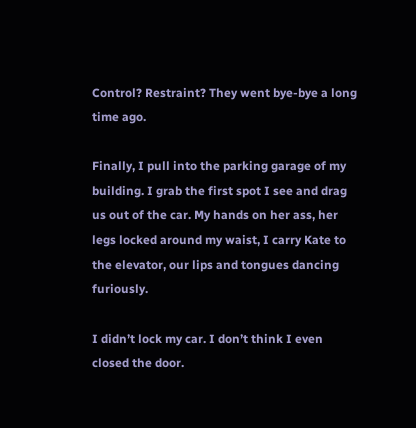Control? Restraint? They went bye-bye a long time ago.

Finally, I pull into the parking garage of my building. I grab the first spot I see and drag us out of the car. My hands on her ass, her legs locked around my waist, I carry Kate to the elevator, our lips and tongues dancing furiously.

I didn’t lock my car. I don’t think I even closed the door.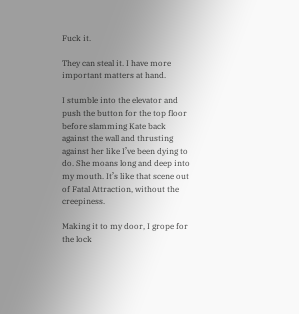Fuck it.

They can steal it. I have more important matters at hand.

I stumble into the elevator and push the button for the top floor before slamming Kate back against the wall and thrusting against her like I’ve been dying to do. She moans long and deep into my mouth. It’s like that scene out of Fatal Attraction, without the creepiness.

Making it to my door, I grope for the lock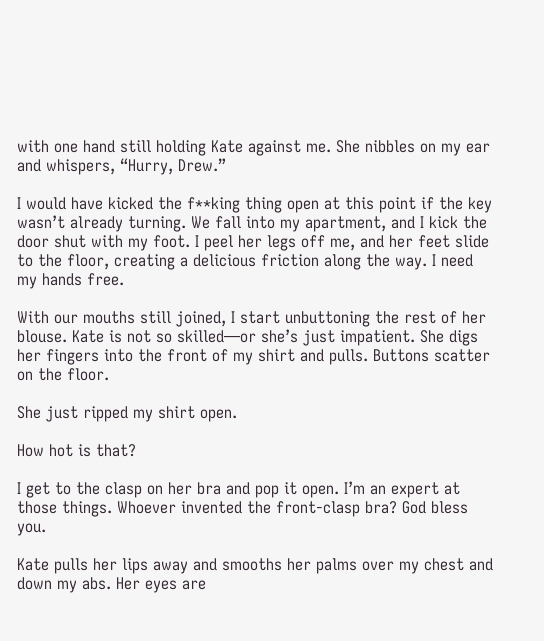with one hand still holding Kate against me. She nibbles on my ear and whispers, “Hurry, Drew.”

I would have kicked the f**king thing open at this point if the key wasn’t already turning. We fall into my apartment, and I kick the door shut with my foot. I peel her legs off me, and her feet slide to the floor, creating a delicious friction along the way. I need my hands free.

With our mouths still joined, I start unbuttoning the rest of her blouse. Kate is not so skilled—or she’s just impatient. She digs her fingers into the front of my shirt and pulls. Buttons scatter on the floor.

She just ripped my shirt open.

How hot is that?

I get to the clasp on her bra and pop it open. I’m an expert at those things. Whoever invented the front-clasp bra? God bless you.

Kate pulls her lips away and smooths her palms over my chest and down my abs. Her eyes are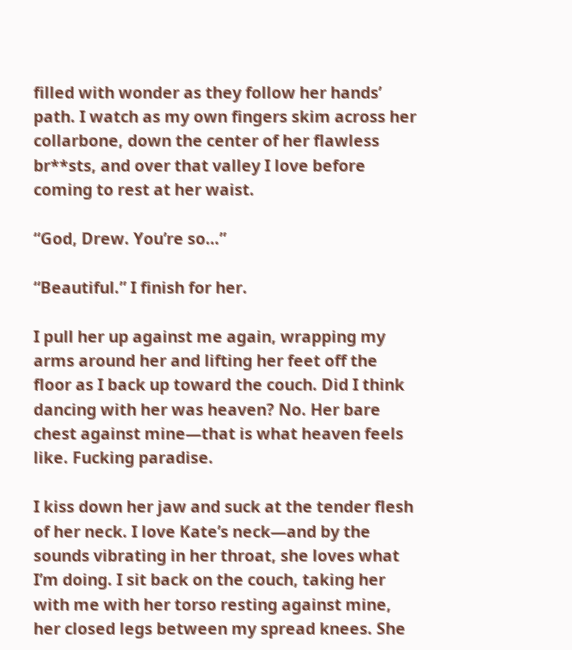filled with wonder as they follow her hands’ path. I watch as my own fingers skim across her collarbone, down the center of her flawless br**sts, and over that valley I love before coming to rest at her waist.

“God, Drew. You’re so…”

“Beautiful.” I finish for her.

I pull her up against me again, wrapping my arms around her and lifting her feet off the floor as I back up toward the couch. Did I think dancing with her was heaven? No. Her bare chest against mine—that is what heaven feels like. Fucking paradise.

I kiss down her jaw and suck at the tender flesh of her neck. I love Kate’s neck—and by the sounds vibrating in her throat, she loves what I’m doing. I sit back on the couch, taking her with me with her torso resting against mine, her closed legs between my spread knees. She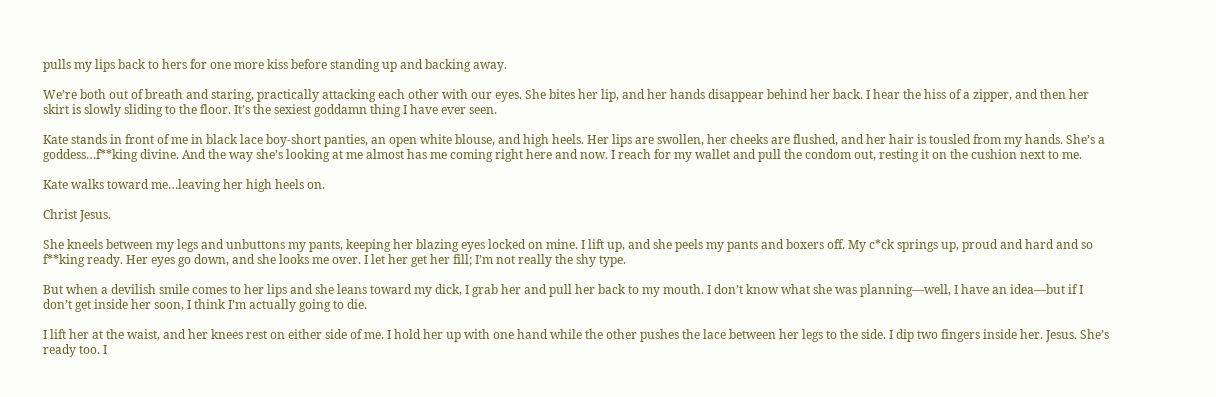pulls my lips back to hers for one more kiss before standing up and backing away.

We’re both out of breath and staring, practically attacking each other with our eyes. She bites her lip, and her hands disappear behind her back. I hear the hiss of a zipper, and then her skirt is slowly sliding to the floor. It’s the sexiest goddamn thing I have ever seen.

Kate stands in front of me in black lace boy-short panties, an open white blouse, and high heels. Her lips are swollen, her cheeks are flushed, and her hair is tousled from my hands. She’s a goddess…f**king divine. And the way she’s looking at me almost has me coming right here and now. I reach for my wallet and pull the condom out, resting it on the cushion next to me.

Kate walks toward me…leaving her high heels on.

Christ Jesus.

She kneels between my legs and unbuttons my pants, keeping her blazing eyes locked on mine. I lift up, and she peels my pants and boxers off. My c*ck springs up, proud and hard and so f**king ready. Her eyes go down, and she looks me over. I let her get her fill; I’m not really the shy type.

But when a devilish smile comes to her lips and she leans toward my dick, I grab her and pull her back to my mouth. I don’t know what she was planning—well, I have an idea—but if I don’t get inside her soon, I think I’m actually going to die.

I lift her at the waist, and her knees rest on either side of me. I hold her up with one hand while the other pushes the lace between her legs to the side. I dip two fingers inside her. Jesus. She’s ready too. I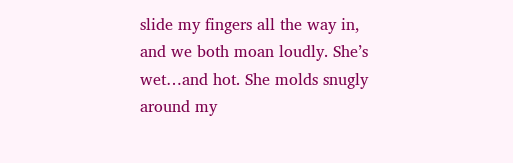slide my fingers all the way in, and we both moan loudly. She’s wet…and hot. She molds snugly around my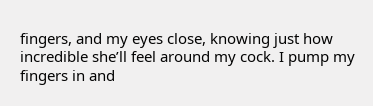fingers, and my eyes close, knowing just how incredible she’ll feel around my cock. I pump my fingers in and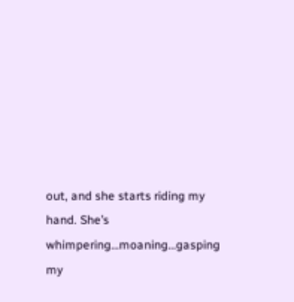out, and she starts riding my hand. She’s whimpering…moaning…gasping my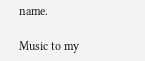name.

Music to my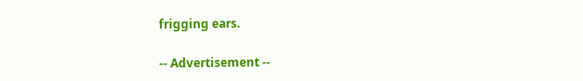frigging ears.

-- Advertisement --